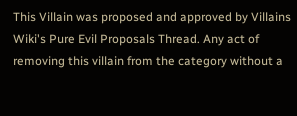This Villain was proposed and approved by Villains Wiki's Pure Evil Proposals Thread. Any act of removing this villain from the category without a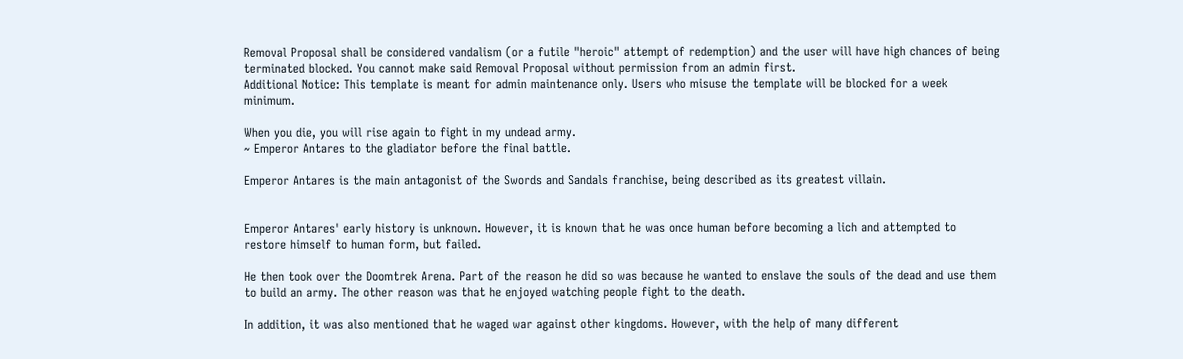Removal Proposal shall be considered vandalism (or a futile "heroic" attempt of redemption) and the user will have high chances of being terminated blocked. You cannot make said Removal Proposal without permission from an admin first.
Additional Notice: This template is meant for admin maintenance only. Users who misuse the template will be blocked for a week minimum.

When you die, you will rise again to fight in my undead army.
~ Emperor Antares to the gladiator before the final battle.

Emperor Antares is the main antagonist of the Swords and Sandals franchise, being described as its greatest villain.


Emperor Antares' early history is unknown. However, it is known that he was once human before becoming a lich and attempted to restore himself to human form, but failed.

He then took over the Doomtrek Arena. Part of the reason he did so was because he wanted to enslave the souls of the dead and use them to build an army. The other reason was that he enjoyed watching people fight to the death.

In addition, it was also mentioned that he waged war against other kingdoms. However, with the help of many different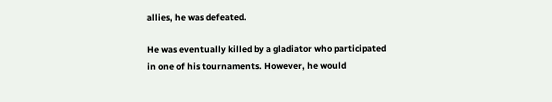allies, he was defeated.

He was eventually killed by a gladiator who participated in one of his tournaments. However, he would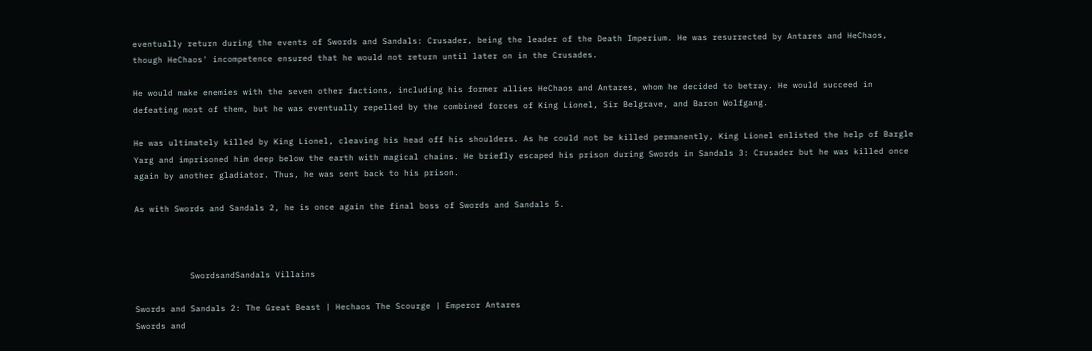eventually return during the events of Swords and Sandals: Crusader, being the leader of the Death Imperium. He was resurrected by Antares and HeChaos, though HeChaos' incompetence ensured that he would not return until later on in the Crusades.

He would make enemies with the seven other factions, including his former allies HeChaos and Antares, whom he decided to betray. He would succeed in defeating most of them, but he was eventually repelled by the combined forces of King Lionel, Sir Belgrave, and Baron Wolfgang.

He was ultimately killed by King Lionel, cleaving his head off his shoulders. As he could not be killed permanently, King Lionel enlisted the help of Bargle Yarg and imprisoned him deep below the earth with magical chains. He briefly escaped his prison during Swords in Sandals 3: Crusader but he was killed once again by another gladiator. Thus, he was sent back to his prison.

As with Swords and Sandals 2, he is once again the final boss of Swords and Sandals 5.



           SwordsandSandals Villains

Swords and Sandals 2: The Great Beast | Hechaos The Scourge | Emperor Antares
Swords and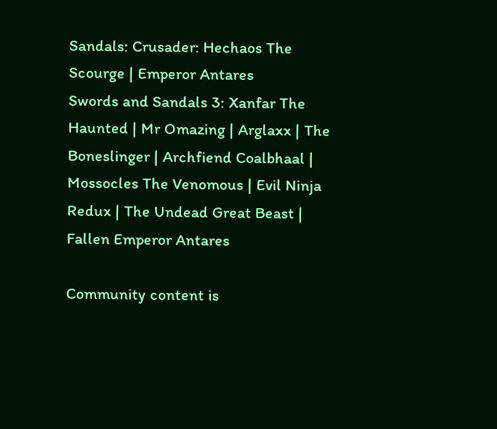Sandals: Crusader: Hechaos The Scourge | Emperor Antares
Swords and Sandals 3: Xanfar The Haunted | Mr Omazing | Arglaxx | The Boneslinger | Archfiend Coalbhaal | Mossocles The Venomous | Evil Ninja Redux | The Undead Great Beast | Fallen Emperor Antares

Community content is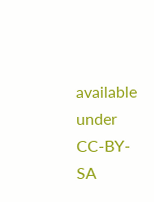available under CC-BY-SA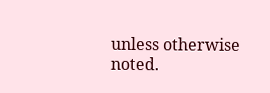unless otherwise noted.